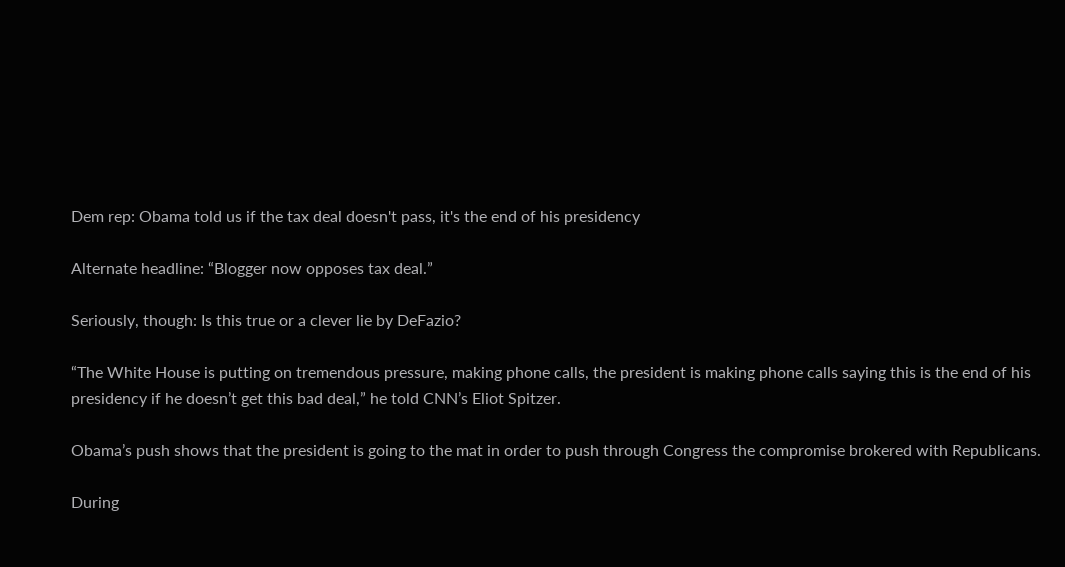Dem rep: Obama told us if the tax deal doesn't pass, it's the end of his presidency

Alternate headline: “Blogger now opposes tax deal.”

Seriously, though: Is this true or a clever lie by DeFazio?

“The White House is putting on tremendous pressure, making phone calls, the president is making phone calls saying this is the end of his presidency if he doesn’t get this bad deal,” he told CNN’s Eliot Spitzer.

Obama’s push shows that the president is going to the mat in order to push through Congress the compromise brokered with Republicans.

During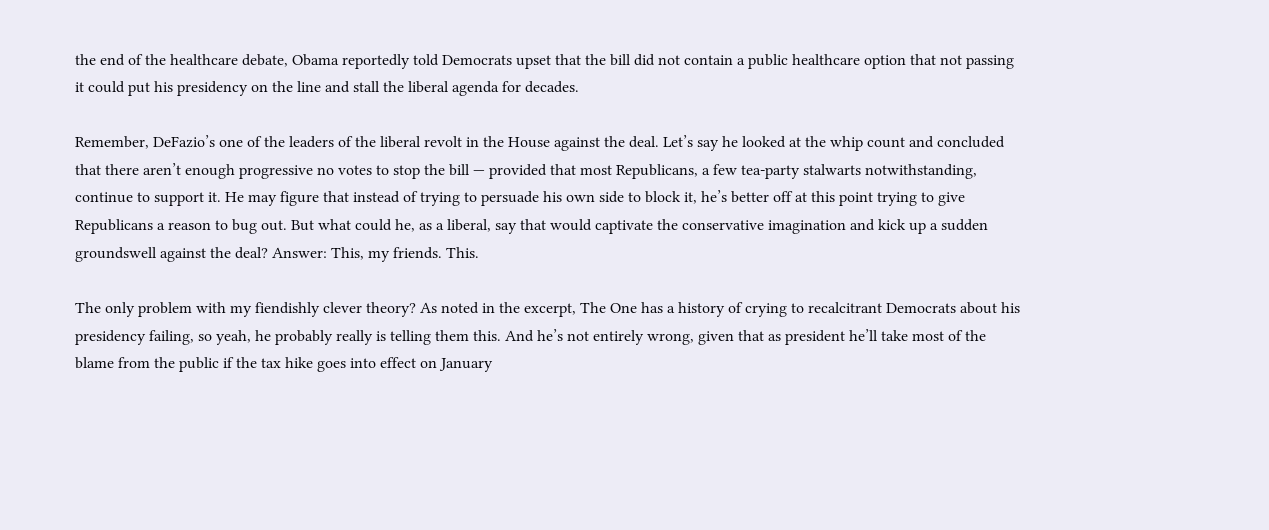the end of the healthcare debate, Obama reportedly told Democrats upset that the bill did not contain a public healthcare option that not passing it could put his presidency on the line and stall the liberal agenda for decades.

Remember, DeFazio’s one of the leaders of the liberal revolt in the House against the deal. Let’s say he looked at the whip count and concluded that there aren’t enough progressive no votes to stop the bill — provided that most Republicans, a few tea-party stalwarts notwithstanding, continue to support it. He may figure that instead of trying to persuade his own side to block it, he’s better off at this point trying to give Republicans a reason to bug out. But what could he, as a liberal, say that would captivate the conservative imagination and kick up a sudden groundswell against the deal? Answer: This, my friends. This.

The only problem with my fiendishly clever theory? As noted in the excerpt, The One has a history of crying to recalcitrant Democrats about his presidency failing, so yeah, he probably really is telling them this. And he’s not entirely wrong, given that as president he’ll take most of the blame from the public if the tax hike goes into effect on January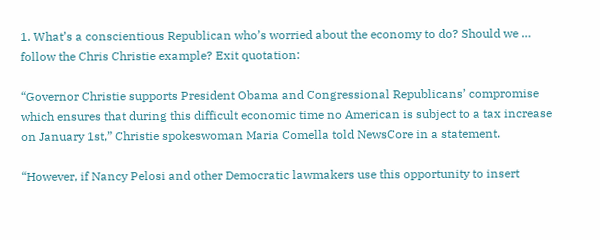1. What’s a conscientious Republican who’s worried about the economy to do? Should we … follow the Chris Christie example? Exit quotation:

“Governor Christie supports President Obama and Congressional Republicans’ compromise which ensures that during this difficult economic time no American is subject to a tax increase on January 1st,” Christie spokeswoman Maria Comella told NewsCore in a statement.

“However, if Nancy Pelosi and other Democratic lawmakers use this opportunity to insert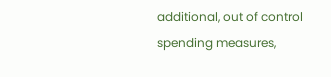additional, out of control spending measures,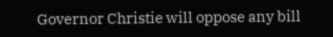Governor Christie will oppose any bill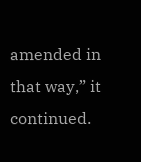amended in that way,” it continued.